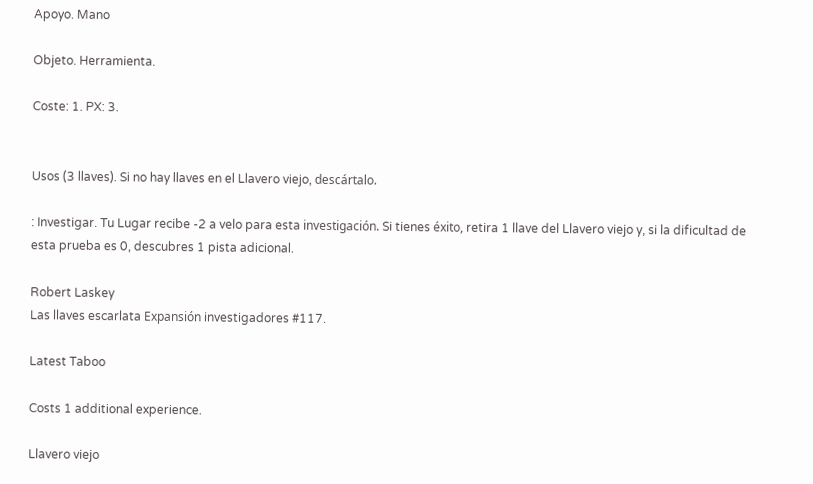Apoyo. Mano

Objeto. Herramienta.

Coste: 1. PX: 3.


Usos (3 llaves). Si no hay llaves en el Llavero viejo, descártalo.

: Investigar. Tu Lugar recibe -2 a velo para esta investigación. Si tienes éxito, retira 1 llave del Llavero viejo y, si la dificultad de esta prueba es 0, descubres 1 pista adicional.

Robert Laskey
Las llaves escarlata Expansión investigadores #117.

Latest Taboo

Costs 1 additional experience.

Llavero viejo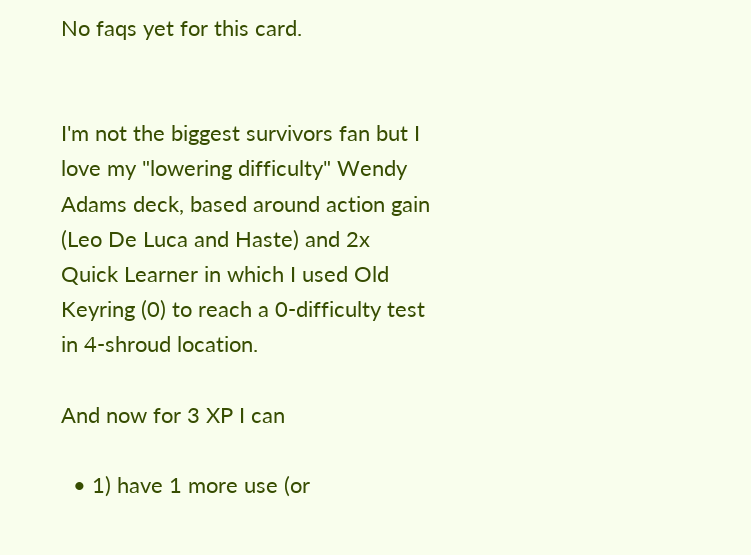No faqs yet for this card.


I'm not the biggest survivors fan but I love my "lowering difficulty" Wendy Adams deck, based around action gain (Leo De Luca and Haste) and 2x Quick Learner in which I used Old Keyring (0) to reach a 0-difficulty test in 4-shroud location.

And now for 3 XP I can

  • 1) have 1 more use (or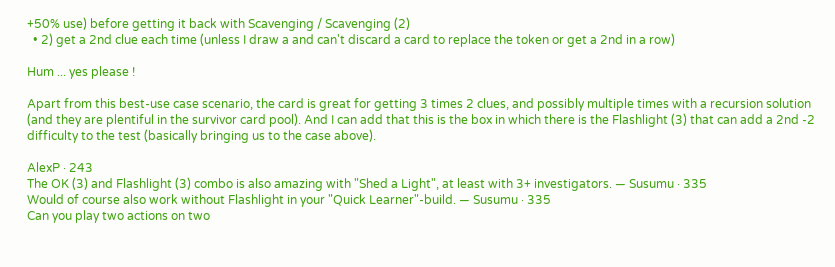+50% use) before getting it back with Scavenging / Scavenging (2)
  • 2) get a 2nd clue each time (unless I draw a and can't discard a card to replace the token or get a 2nd in a row)

Hum ... yes please !

Apart from this best-use case scenario, the card is great for getting 3 times 2 clues, and possibly multiple times with a recursion solution (and they are plentiful in the survivor card pool). And I can add that this is the box in which there is the Flashlight (3) that can add a 2nd -2 difficulty to the test (basically bringing us to the case above).

AlexP · 243
The OK (3) and Flashlight (3) combo is also amazing with "Shed a Light", at least with 3+ investigators. — Susumu · 335
Would of course also work without Flashlight in your "Quick Learner"-build. — Susumu · 335
Can you play two actions on two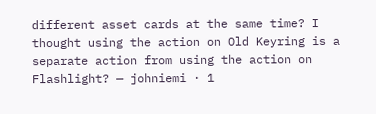different asset cards at the same time? I thought using the action on Old Keyring is a separate action from using the action on Flashlight? — johniemi · 1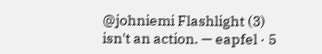@johniemi Flashlight (3) isn't an action. — eapfel · 5